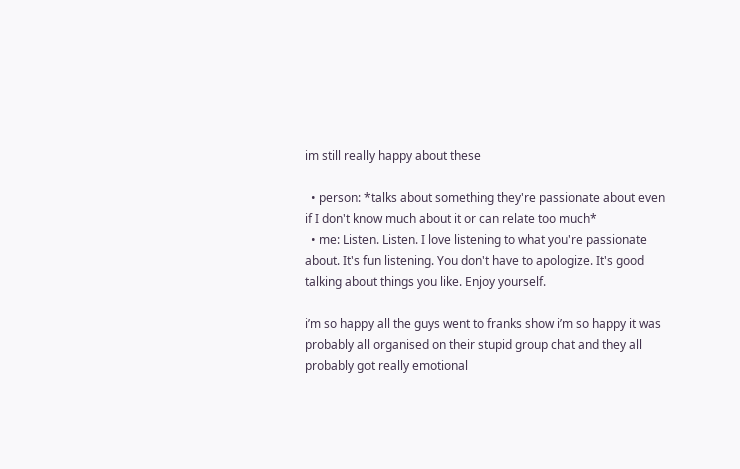im still really happy about these

  • person: *talks about something they're passionate about even if I don't know much about it or can relate too much*
  • me: Listen. Listen. I love listening to what you're passionate about. It's fun listening. You don't have to apologize. It's good talking about things you like. Enjoy yourself.

i’m so happy all the guys went to franks show i’m so happy it was probably all organised on their stupid group chat and they all probably got really emotional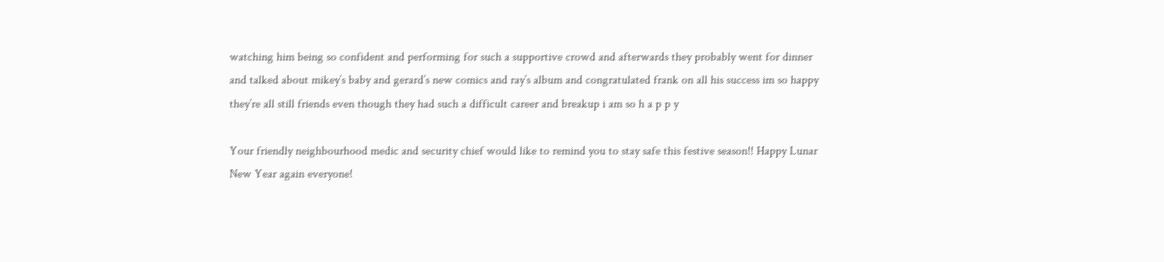watching him being so confident and performing for such a supportive crowd and afterwards they probably went for dinner and talked about mikey’s baby and gerard’s new comics and ray’s album and congratulated frank on all his success im so happy they’re all still friends even though they had such a difficult career and breakup i am so h a p p y

Your friendly neighbourhood medic and security chief would like to remind you to stay safe this festive season!! Happy Lunar New Year again everyone!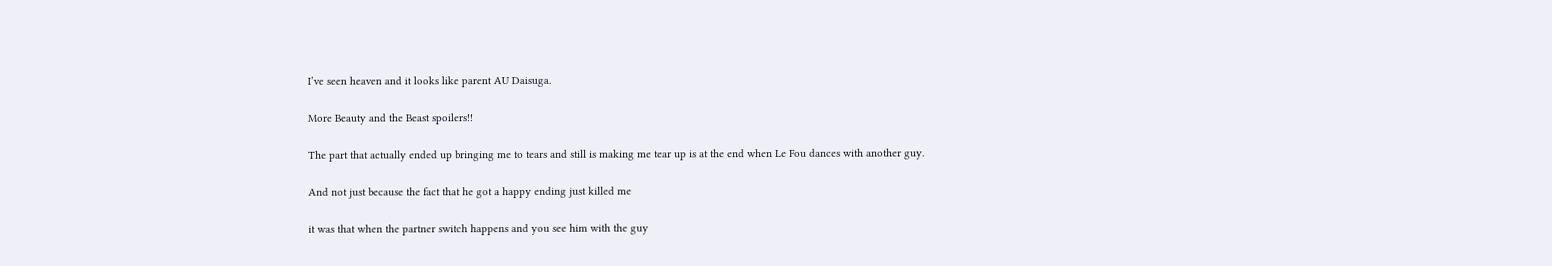I’ve seen heaven and it looks like parent AU Daisuga.

More Beauty and the Beast spoilers!!

The part that actually ended up bringing me to tears and still is making me tear up is at the end when Le Fou dances with another guy.

And not just because the fact that he got a happy ending just killed me

it was that when the partner switch happens and you see him with the guy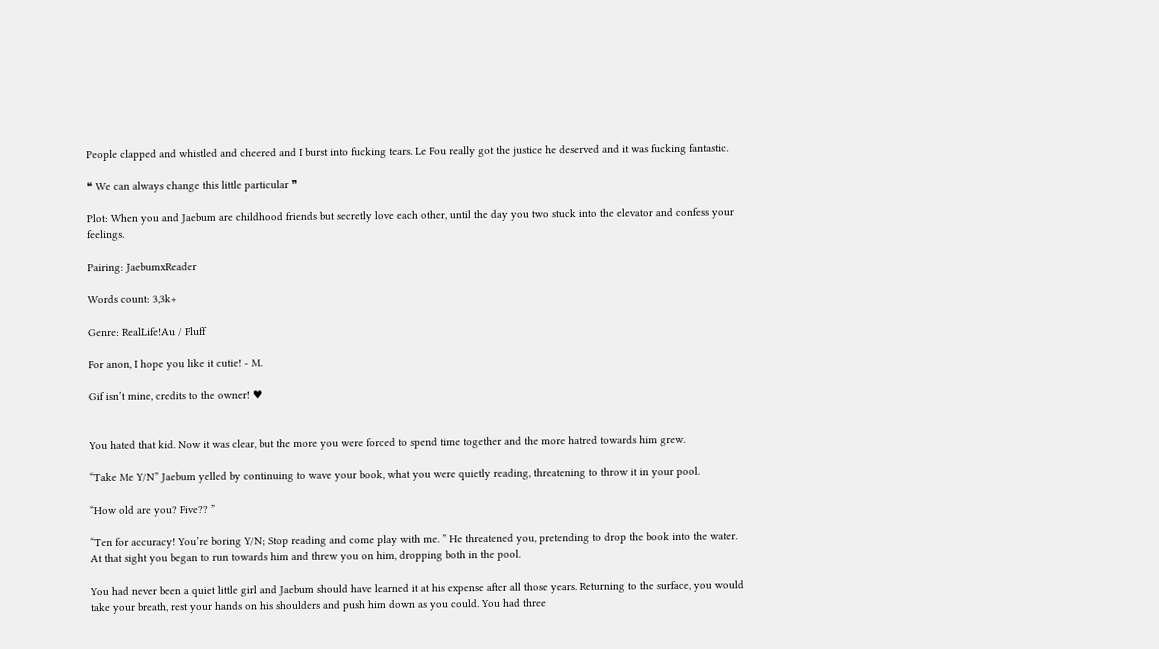People clapped and whistled and cheered and I burst into fucking tears. Le Fou really got the justice he deserved and it was fucking fantastic.

❝ We can always change this little particular ❞

Plot: When you and Jaebum are childhood friends but secretly love each other, until the day you two stuck into the elevator and confess your feelings.

Pairing: JaebumxReader

Words count: 3,3k+

Genre: RealLife!Au / Fluff

For anon, I hope you like it cutie! - M.

Gif isn’t mine, credits to the owner! ♥


You hated that kid. Now it was clear, but the more you were forced to spend time together and the more hatred towards him grew.

“Take Me Y/N” Jaebum yelled by continuing to wave your book, what you were quietly reading, threatening to throw it in your pool.

“How old are you? Five?? ”

“Ten for accuracy! You’re boring Y/N; Stop reading and come play with me. ” He threatened you, pretending to drop the book into the water. At that sight you began to run towards him and threw you on him, dropping both in the pool.

You had never been a quiet little girl and Jaebum should have learned it at his expense after all those years. Returning to the surface, you would take your breath, rest your hands on his shoulders and push him down as you could. You had three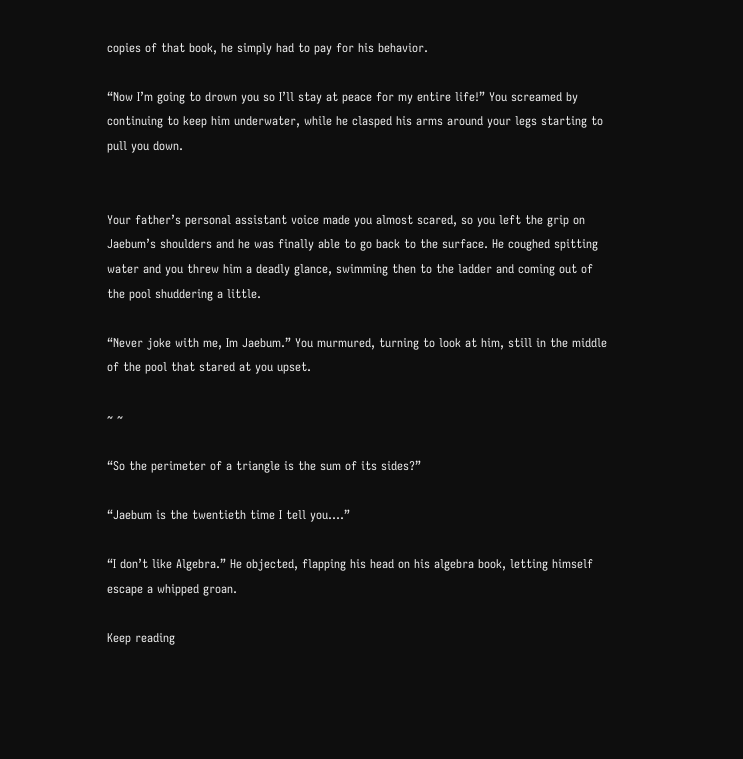copies of that book, he simply had to pay for his behavior.

“Now I’m going to drown you so I’ll stay at peace for my entire life!” You screamed by continuing to keep him underwater, while he clasped his arms around your legs starting to pull you down.


Your father’s personal assistant voice made you almost scared, so you left the grip on Jaebum’s shoulders and he was finally able to go back to the surface. He coughed spitting water and you threw him a deadly glance, swimming then to the ladder and coming out of the pool shuddering a little.

“Never joke with me, Im Jaebum.” You murmured, turning to look at him, still in the middle of the pool that stared at you upset.

~ ~

“So the perimeter of a triangle is the sum of its sides?”

“Jaebum is the twentieth time I tell you….”

“I don’t like Algebra.” He objected, flapping his head on his algebra book, letting himself escape a whipped groan.

Keep reading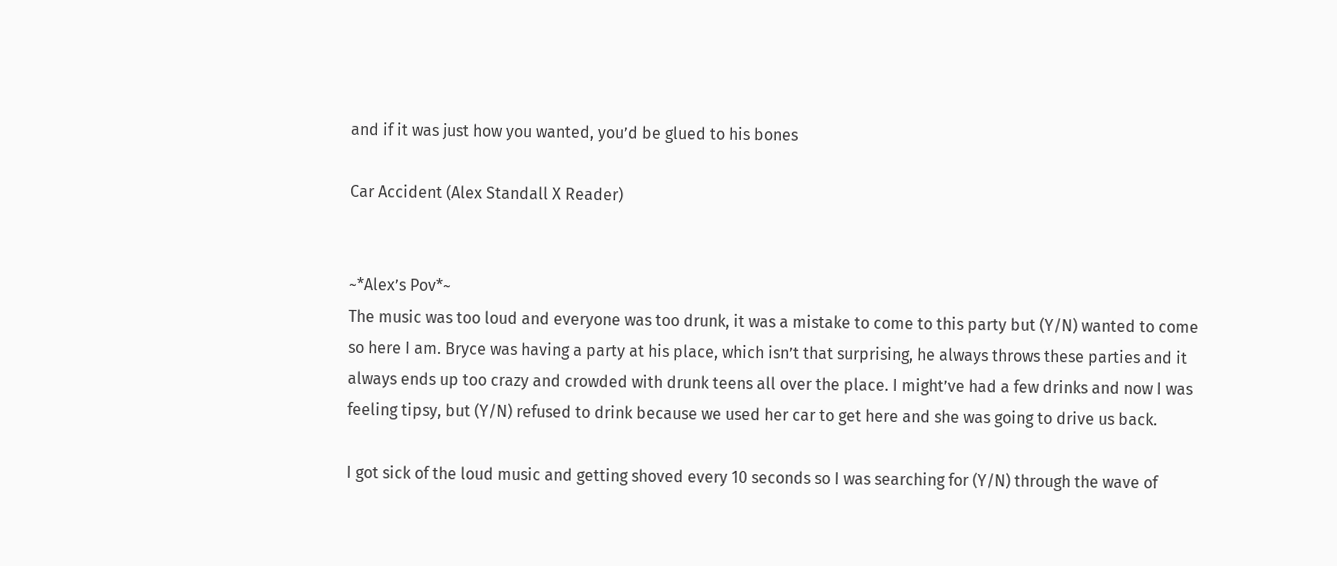and if it was just how you wanted, you’d be glued to his bones

Car Accident (Alex Standall X Reader)


~*Alex’s Pov*~
The music was too loud and everyone was too drunk, it was a mistake to come to this party but (Y/N) wanted to come so here I am. Bryce was having a party at his place, which isn’t that surprising, he always throws these parties and it always ends up too crazy and crowded with drunk teens all over the place. I might’ve had a few drinks and now I was feeling tipsy, but (Y/N) refused to drink because we used her car to get here and she was going to drive us back.

I got sick of the loud music and getting shoved every 10 seconds so I was searching for (Y/N) through the wave of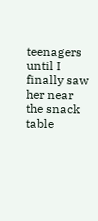teenagers until I finally saw her near the snack table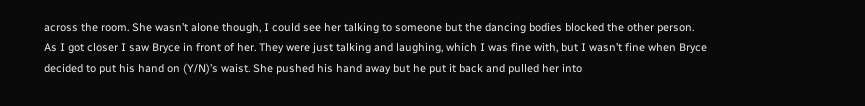across the room. She wasn’t alone though, I could see her talking to someone but the dancing bodies blocked the other person. As I got closer I saw Bryce in front of her. They were just talking and laughing, which I was fine with, but I wasn’t fine when Bryce decided to put his hand on (Y/N)’s waist. She pushed his hand away but he put it back and pulled her into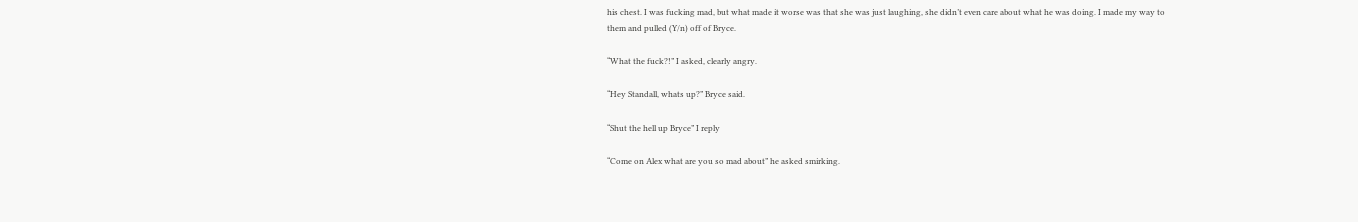his chest. I was fucking mad, but what made it worse was that she was just laughing, she didn’t even care about what he was doing. I made my way to them and pulled (Y/n) off of Bryce.

“What the fuck?!” I asked, clearly angry.

“Hey Standall, whats up?” Bryce said.

“Shut the hell up Bryce” I reply

“Come on Alex what are you so mad about” he asked smirking.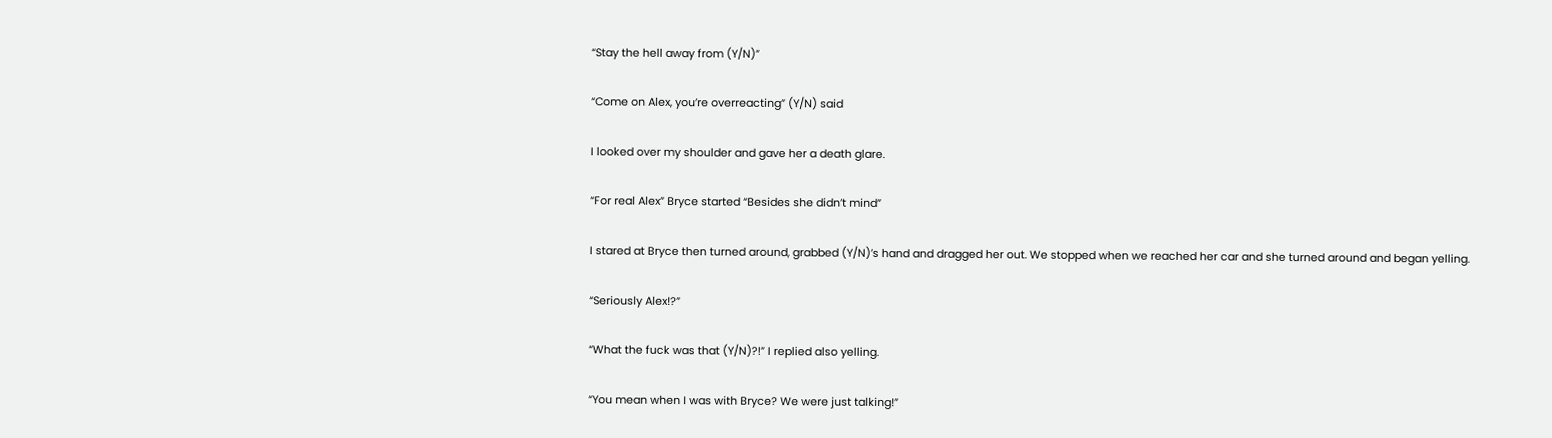“Stay the hell away from (Y/N)”

“Come on Alex, you’re overreacting” (Y/N) said

I looked over my shoulder and gave her a death glare.

“For real Alex” Bryce started “Besides she didn’t mind”

I stared at Bryce then turned around, grabbed (Y/N)’s hand and dragged her out. We stopped when we reached her car and she turned around and began yelling.

“Seriously Alex!?”

“What the fuck was that (Y/N)?!” I replied also yelling.

“You mean when I was with Bryce? We were just talking!”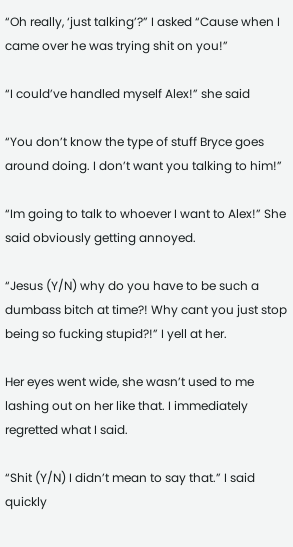“Oh really, ‘just talking’?” I asked “Cause when I came over he was trying shit on you!”

“I could’ve handled myself Alex!” she said

“You don’t know the type of stuff Bryce goes around doing. I don’t want you talking to him!”

“Im going to talk to whoever I want to Alex!” She said obviously getting annoyed.

“Jesus (Y/N) why do you have to be such a dumbass bitch at time?! Why cant you just stop being so fucking stupid?!” I yell at her.

Her eyes went wide, she wasn’t used to me lashing out on her like that. I immediately regretted what I said.

“Shit (Y/N) I didn’t mean to say that.” I said quickly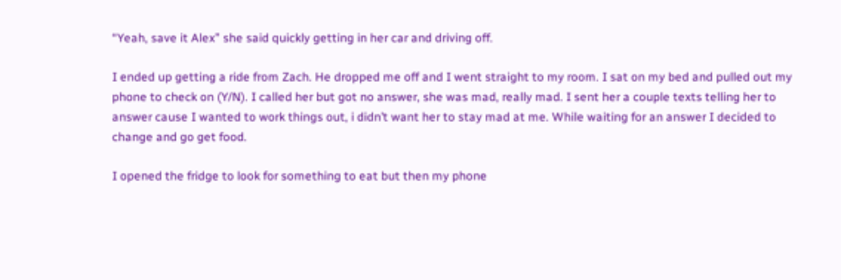“Yeah, save it Alex” she said quickly getting in her car and driving off.

I ended up getting a ride from Zach. He dropped me off and I went straight to my room. I sat on my bed and pulled out my phone to check on (Y/N). I called her but got no answer, she was mad, really mad. I sent her a couple texts telling her to answer cause I wanted to work things out, i didn’t want her to stay mad at me. While waiting for an answer I decided to change and go get food.

I opened the fridge to look for something to eat but then my phone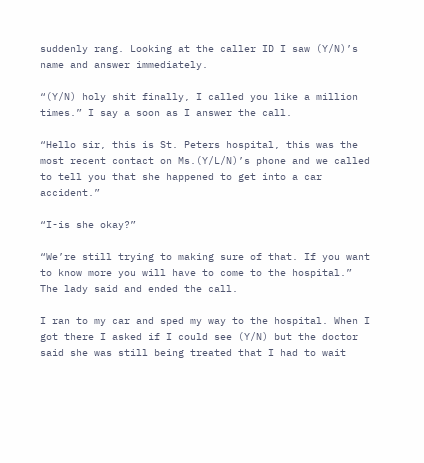suddenly rang. Looking at the caller ID I saw (Y/N)’s name and answer immediately.

“(Y/N) holy shit finally, I called you like a million times.” I say a soon as I answer the call.

“Hello sir, this is St. Peters hospital, this was the most recent contact on Ms.(Y/L/N)’s phone and we called to tell you that she happened to get into a car accident.”

“I-is she okay?”

“We’re still trying to making sure of that. If you want to know more you will have to come to the hospital.” The lady said and ended the call.

I ran to my car and sped my way to the hospital. When I got there I asked if I could see (Y/N) but the doctor said she was still being treated that I had to wait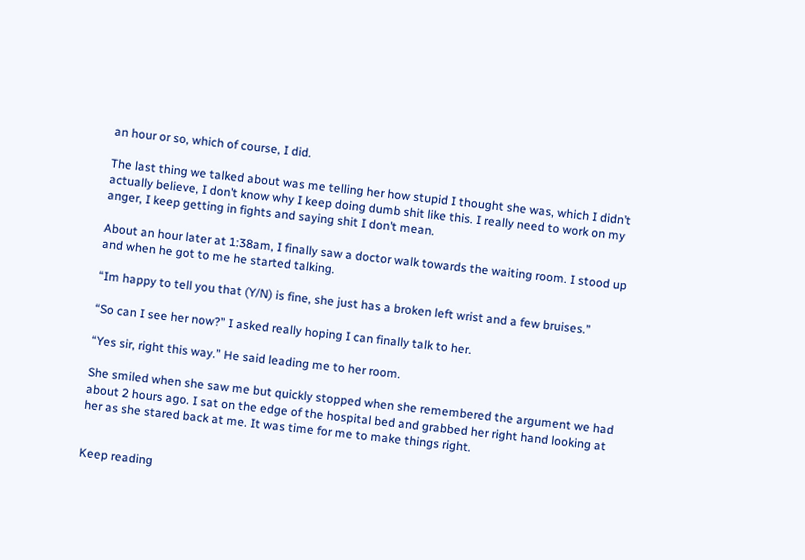an hour or so, which of course, I did.

The last thing we talked about was me telling her how stupid I thought she was, which I didn’t actually believe, I don’t know why I keep doing dumb shit like this. I really need to work on my anger, I keep getting in fights and saying shit I don’t mean.

About an hour later at 1:38am, I finally saw a doctor walk towards the waiting room. I stood up and when he got to me he started talking.

“Im happy to tell you that (Y/N) is fine, she just has a broken left wrist and a few bruises.”

“So can I see her now?” I asked really hoping I can finally talk to her.

“Yes sir, right this way.” He said leading me to her room.

She smiled when she saw me but quickly stopped when she remembered the argument we had about 2 hours ago. I sat on the edge of the hospital bed and grabbed her right hand looking at her as she stared back at me. It was time for me to make things right.


Keep reading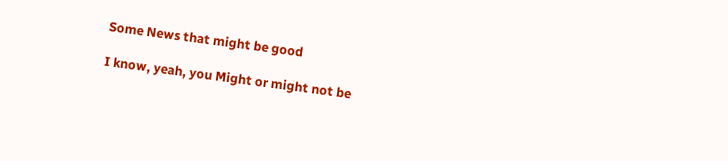Some News that might be good

I know, yeah, you Might or might not be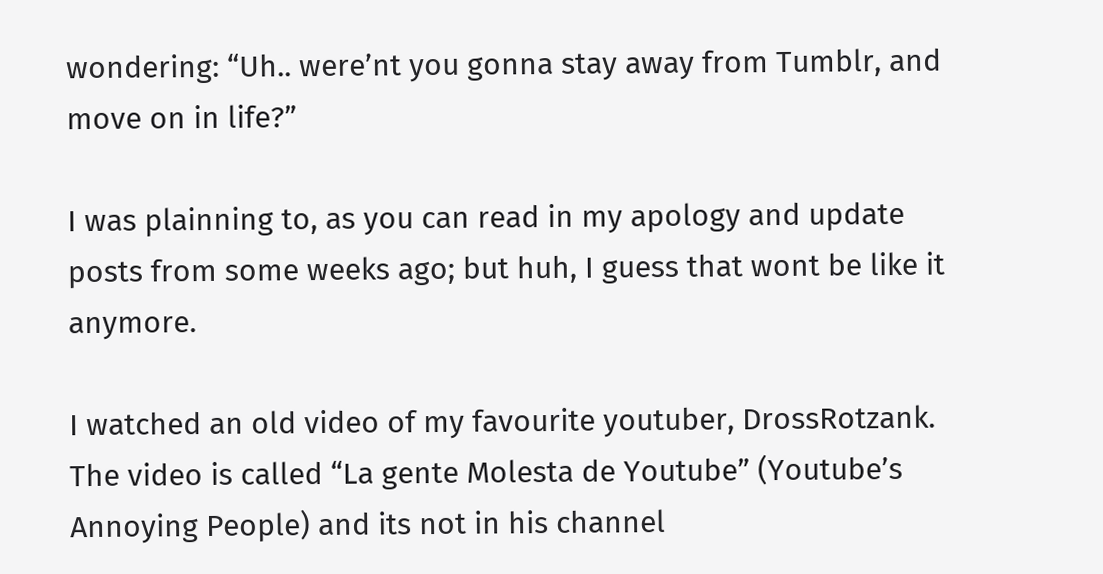wondering: “Uh.. were’nt you gonna stay away from Tumblr, and move on in life?”

I was plainning to, as you can read in my apology and update posts from some weeks ago; but huh, I guess that wont be like it anymore.

I watched an old video of my favourite youtuber, DrossRotzank. The video is called “La gente Molesta de Youtube” (Youtube’s Annoying People) and its not in his channel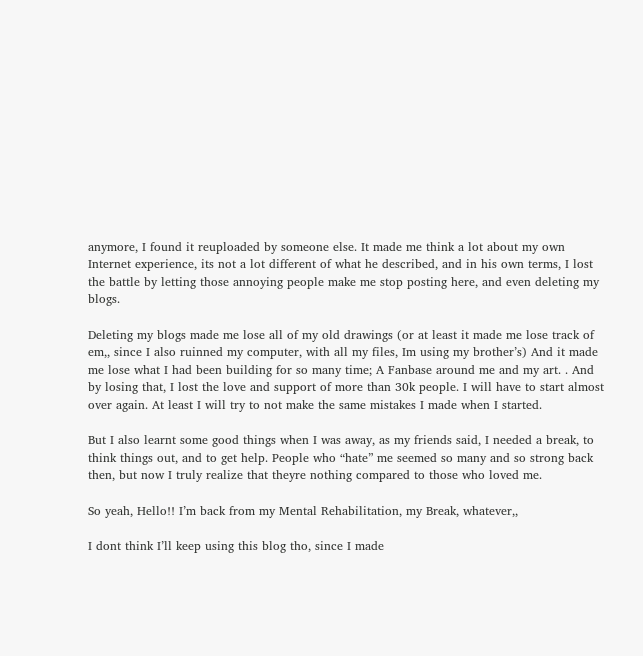anymore, I found it reuploaded by someone else. It made me think a lot about my own Internet experience, its not a lot different of what he described, and in his own terms, I lost the battle by letting those annoying people make me stop posting here, and even deleting my blogs.

Deleting my blogs made me lose all of my old drawings (or at least it made me lose track of em,, since I also ruinned my computer, with all my files, Im using my brother’s) And it made me lose what I had been building for so many time; A Fanbase around me and my art. . And by losing that, I lost the love and support of more than 30k people. I will have to start almost over again. At least I will try to not make the same mistakes I made when I started.

But I also learnt some good things when I was away, as my friends said, I needed a break, to think things out, and to get help. People who “hate” me seemed so many and so strong back then, but now I truly realize that theyre nothing compared to those who loved me.

So yeah, Hello!! I’m back from my Mental Rehabilitation, my Break, whatever,,

I dont think I’ll keep using this blog tho, since I made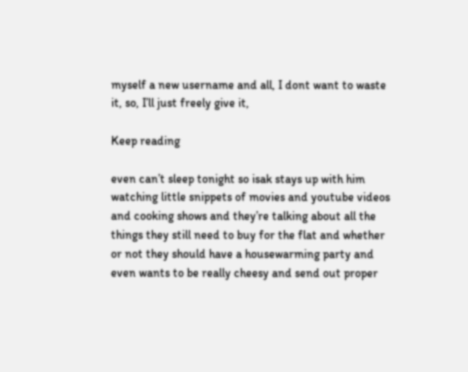myself a new username and all, I dont want to waste it, so, I’ll just freely give it,

Keep reading

even can’t sleep tonight so isak stays up with him watching little snippets of movies and youtube videos and cooking shows and they’re talking about all the things they still need to buy for the flat and whether or not they should have a housewarming party and even wants to be really cheesy and send out proper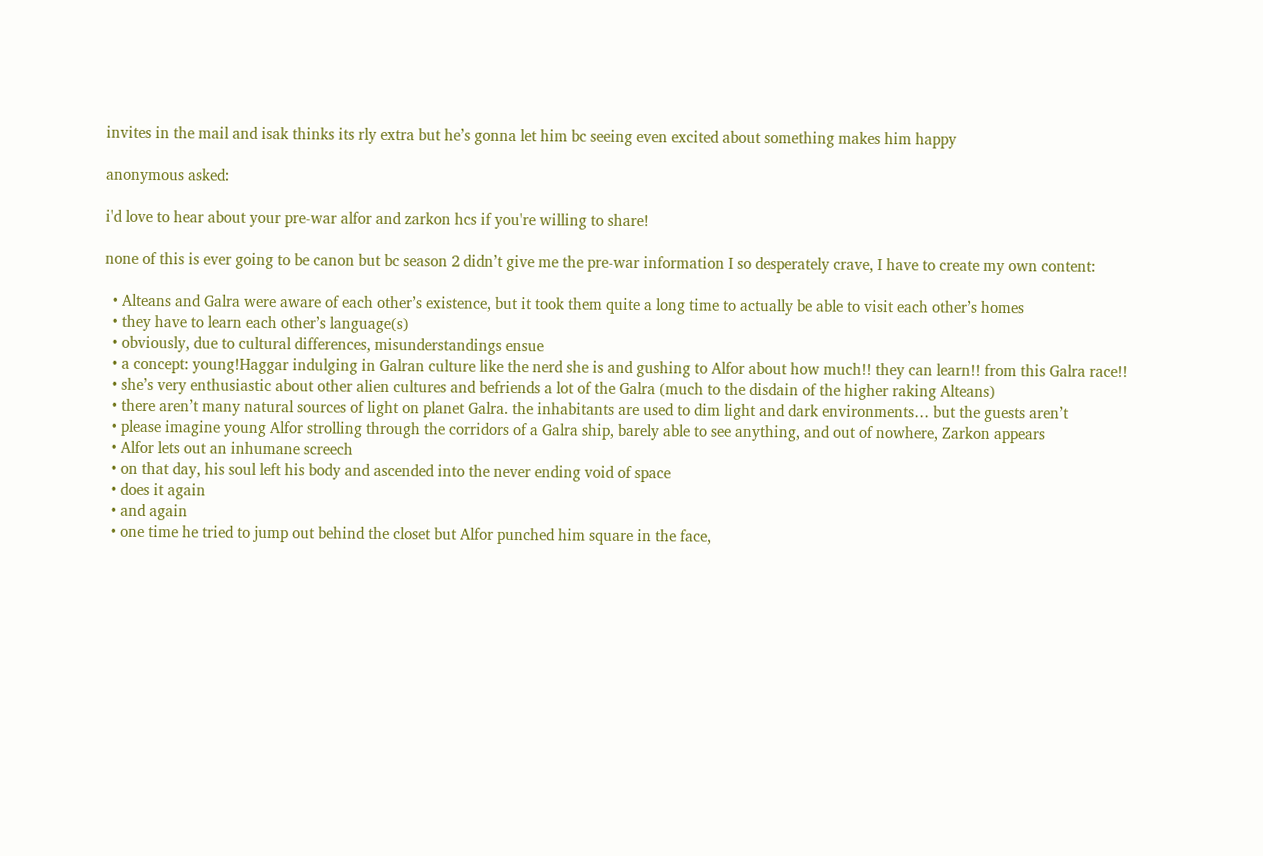invites in the mail and isak thinks its rly extra but he’s gonna let him bc seeing even excited about something makes him happy

anonymous asked:

i'd love to hear about your pre-war alfor and zarkon hcs if you're willing to share!

none of this is ever going to be canon but bc season 2 didn’t give me the pre-war information I so desperately crave, I have to create my own content:

  • Alteans and Galra were aware of each other’s existence, but it took them quite a long time to actually be able to visit each other’s homes
  • they have to learn each other’s language(s)
  • obviously, due to cultural differences, misunderstandings ensue
  • a concept: young!Haggar indulging in Galran culture like the nerd she is and gushing to Alfor about how much!! they can learn!! from this Galra race!!
  • she’s very enthusiastic about other alien cultures and befriends a lot of the Galra (much to the disdain of the higher raking Alteans)
  • there aren’t many natural sources of light on planet Galra. the inhabitants are used to dim light and dark environments… but the guests aren’t
  • please imagine young Alfor strolling through the corridors of a Galra ship, barely able to see anything, and out of nowhere, Zarkon appears
  • Alfor lets out an inhumane screech
  • on that day, his soul left his body and ascended into the never ending void of space
  • does it again
  • and again
  • one time he tried to jump out behind the closet but Alfor punched him square in the face,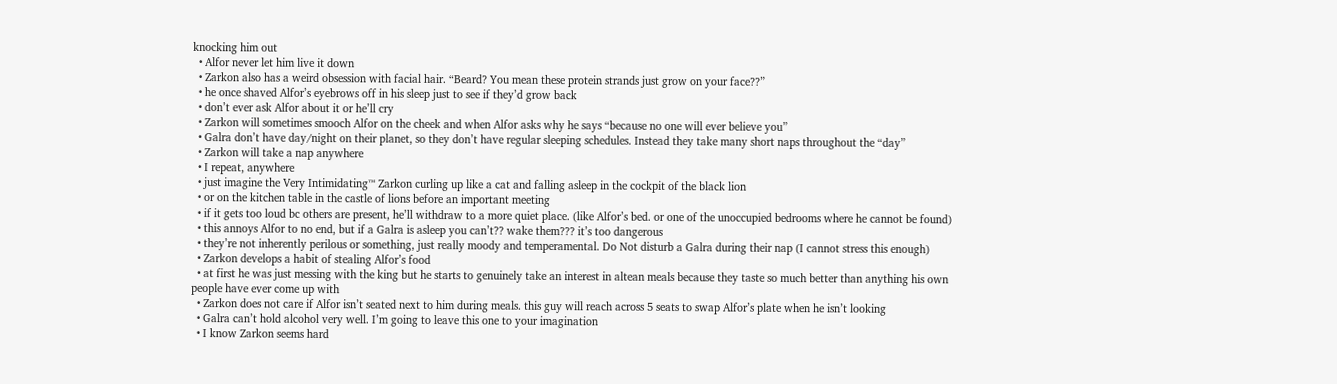knocking him out
  • Alfor never let him live it down
  • Zarkon also has a weird obsession with facial hair. “Beard? You mean these protein strands just grow on your face??”
  • he once shaved Alfor’s eyebrows off in his sleep just to see if they’d grow back
  • don’t ever ask Alfor about it or he’ll cry
  • Zarkon will sometimes smooch Alfor on the cheek and when Alfor asks why he says “because no one will ever believe you”
  • Galra don’t have day/night on their planet, so they don’t have regular sleeping schedules. Instead they take many short naps throughout the “day”
  • Zarkon will take a nap anywhere
  • I repeat, anywhere
  • just imagine the Very Intimidating™ Zarkon curling up like a cat and falling asleep in the cockpit of the black lion
  • or on the kitchen table in the castle of lions before an important meeting
  • if it gets too loud bc others are present, he’ll withdraw to a more quiet place. (like Alfor’s bed. or one of the unoccupied bedrooms where he cannot be found)
  • this annoys Alfor to no end, but if a Galra is asleep you can’t?? wake them??? it’s too dangerous
  • they’re not inherently perilous or something, just really moody and temperamental. Do Not disturb a Galra during their nap (I cannot stress this enough)
  • Zarkon develops a habit of stealing Alfor’s food
  • at first he was just messing with the king but he starts to genuinely take an interest in altean meals because they taste so much better than anything his own people have ever come up with
  • Zarkon does not care if Alfor isn’t seated next to him during meals. this guy will reach across 5 seats to swap Alfor’s plate when he isn’t looking
  • Galra can’t hold alcohol very well. I’m going to leave this one to your imagination
  • I know Zarkon seems hard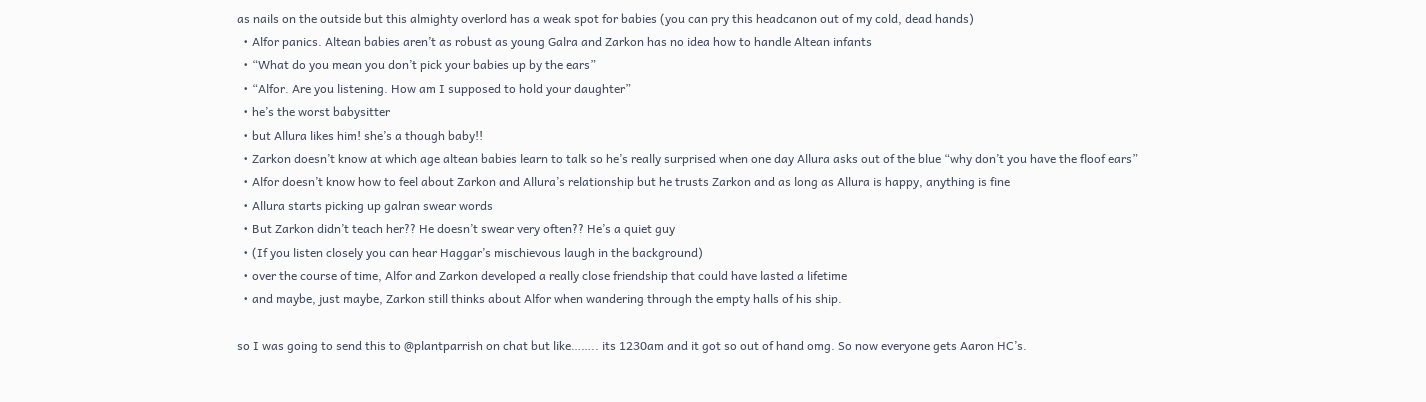as nails on the outside but this almighty overlord has a weak spot for babies (you can pry this headcanon out of my cold, dead hands)
  • Alfor panics. Altean babies aren’t as robust as young Galra and Zarkon has no idea how to handle Altean infants
  • “What do you mean you don’t pick your babies up by the ears”
  • “Alfor. Are you listening. How am I supposed to hold your daughter”
  • he’s the worst babysitter
  • but Allura likes him! she’s a though baby!!
  • Zarkon doesn’t know at which age altean babies learn to talk so he’s really surprised when one day Allura asks out of the blue “why don’t you have the floof ears”
  • Alfor doesn’t know how to feel about Zarkon and Allura’s relationship but he trusts Zarkon and as long as Allura is happy, anything is fine
  • Allura starts picking up galran swear words
  • But Zarkon didn’t teach her?? He doesn’t swear very often?? He’s a quiet guy
  • (If you listen closely you can hear Haggar’s mischievous laugh in the background)
  • over the course of time, Alfor and Zarkon developed a really close friendship that could have lasted a lifetime
  • and maybe, just maybe, Zarkon still thinks about Alfor when wandering through the empty halls of his ship.

so I was going to send this to @plantparrish on chat but like…….. its 1230am and it got so out of hand omg. So now everyone gets Aaron HC’s.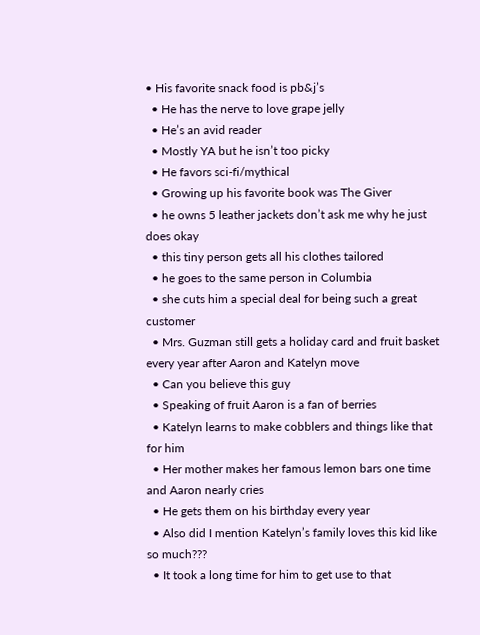• His favorite snack food is pb&j’s
  • He has the nerve to love grape jelly
  • He’s an avid reader
  • Mostly YA but he isn’t too picky
  • He favors sci-fi/mythical
  • Growing up his favorite book was The Giver
  • he owns 5 leather jackets don’t ask me why he just does okay
  • this tiny person gets all his clothes tailored
  • he goes to the same person in Columbia
  • she cuts him a special deal for being such a great customer
  • Mrs. Guzman still gets a holiday card and fruit basket every year after Aaron and Katelyn move
  • Can you believe this guy
  • Speaking of fruit Aaron is a fan of berries
  • Katelyn learns to make cobblers and things like that for him
  • Her mother makes her famous lemon bars one time and Aaron nearly cries
  • He gets them on his birthday every year
  • Also did I mention Katelyn’s family loves this kid like so much???
  • It took a long time for him to get use to that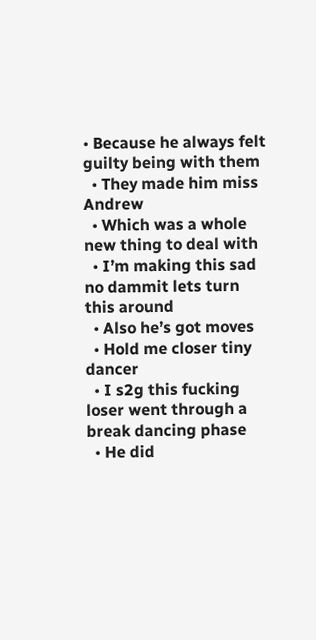• Because he always felt guilty being with them
  • They made him miss Andrew
  • Which was a whole new thing to deal with
  • I’m making this sad no dammit lets turn this around
  • Also he’s got moves
  • Hold me closer tiny dancer
  • I s2g this fucking loser went through a break dancing phase
  • He did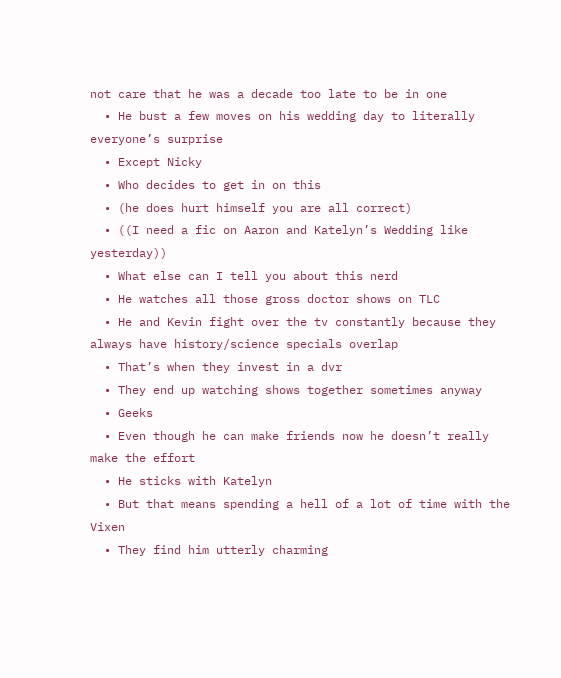not care that he was a decade too late to be in one
  • He bust a few moves on his wedding day to literally everyone’s surprise
  • Except Nicky
  • Who decides to get in on this
  • (he does hurt himself you are all correct)
  • ((I need a fic on Aaron and Katelyn’s Wedding like yesterday))
  • What else can I tell you about this nerd
  • He watches all those gross doctor shows on TLC
  • He and Kevin fight over the tv constantly because they always have history/science specials overlap
  • That’s when they invest in a dvr
  • They end up watching shows together sometimes anyway
  • Geeks
  • Even though he can make friends now he doesn’t really make the effort
  • He sticks with Katelyn
  • But that means spending a hell of a lot of time with the Vixen
  • They find him utterly charming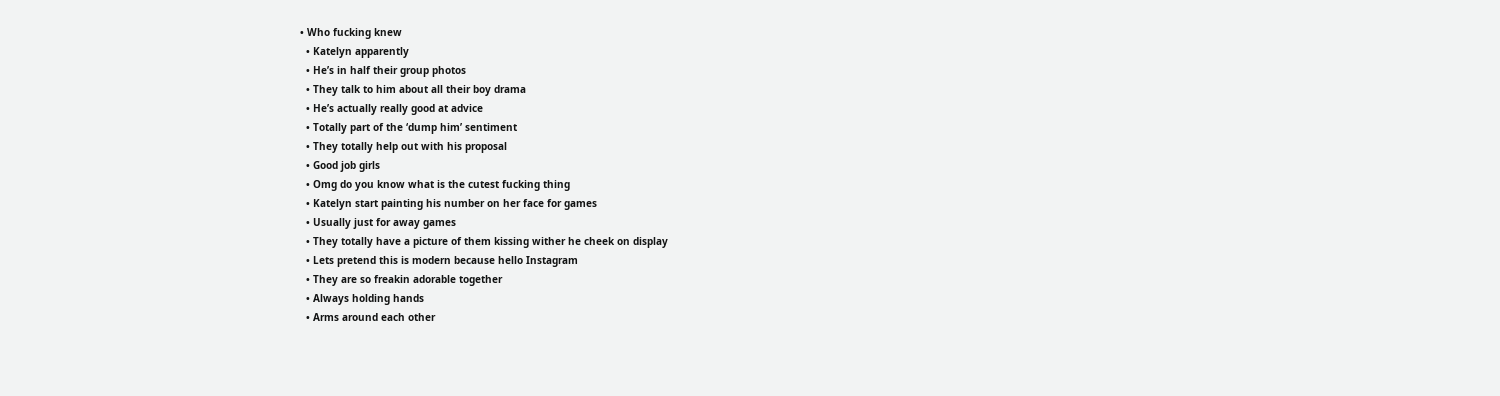• Who fucking knew
  • Katelyn apparently
  • He’s in half their group photos
  • They talk to him about all their boy drama
  • He’s actually really good at advice
  • Totally part of the ‘dump him’ sentiment
  • They totally help out with his proposal
  • Good job girls
  • Omg do you know what is the cutest fucking thing
  • Katelyn start painting his number on her face for games
  • Usually just for away games
  • They totally have a picture of them kissing wither he cheek on display
  • Lets pretend this is modern because hello Instagram
  • They are so freakin adorable together
  • Always holding hands
  • Arms around each other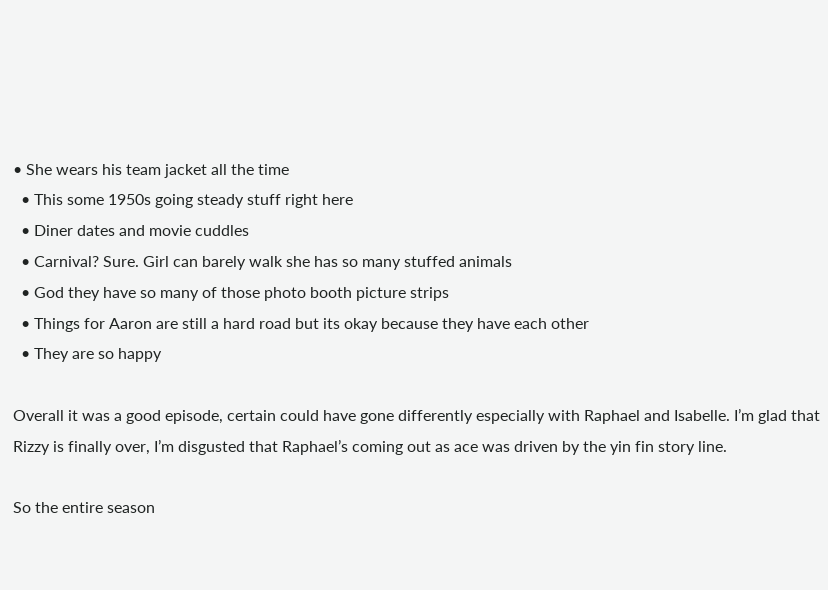• She wears his team jacket all the time
  • This some 1950s going steady stuff right here
  • Diner dates and movie cuddles
  • Carnival? Sure. Girl can barely walk she has so many stuffed animals
  • God they have so many of those photo booth picture strips
  • Things for Aaron are still a hard road but its okay because they have each other
  • They are so happy

Overall it was a good episode, certain could have gone differently especially with Raphael and Isabelle. I’m glad that Rizzy is finally over, I’m disgusted that Raphael’s coming out as ace was driven by the yin fin story line.

So the entire season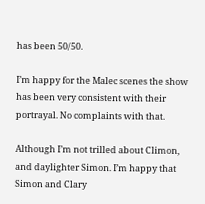has been 50/50.

I’m happy for the Malec scenes the show has been very consistent with their portrayal. No complaints with that.

Although I’m not trilled about Climon, and daylighter Simon. I’m happy that Simon and Clary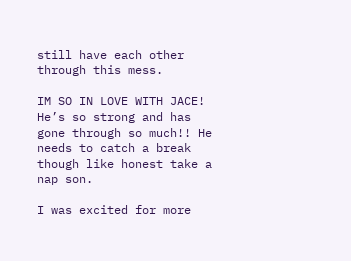still have each other through this mess.

IM SO IN LOVE WITH JACE! He’s so strong and has gone through so much!! He needs to catch a break though like honest take a nap son.

I was excited for more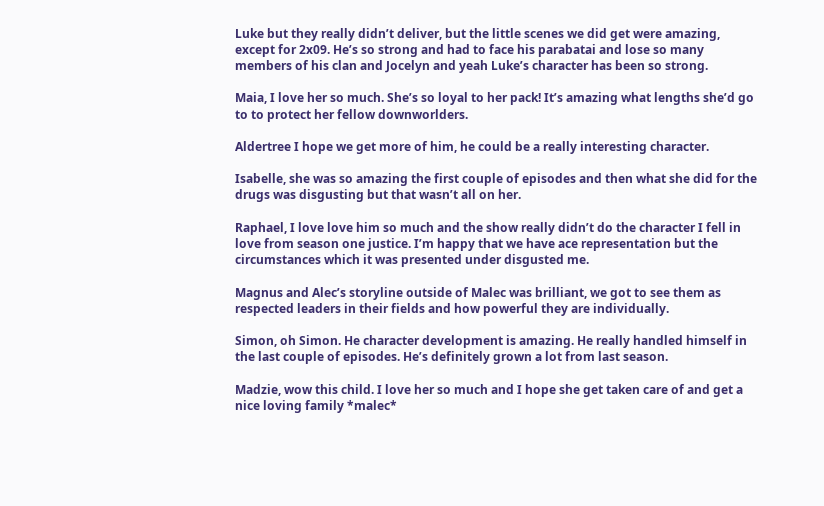Luke but they really didn’t deliver, but the little scenes we did get were amazing, except for 2x09. He’s so strong and had to face his parabatai and lose so many members of his clan and Jocelyn and yeah Luke’s character has been so strong.

Maia, I love her so much. She’s so loyal to her pack! It’s amazing what lengths she’d go to to protect her fellow downworlders.

Aldertree I hope we get more of him, he could be a really interesting character.

Isabelle, she was so amazing the first couple of episodes and then what she did for the drugs was disgusting but that wasn’t all on her.

Raphael, I love love him so much and the show really didn’t do the character I fell in love from season one justice. I’m happy that we have ace representation but the circumstances which it was presented under disgusted me.

Magnus and Alec’s storyline outside of Malec was brilliant, we got to see them as respected leaders in their fields and how powerful they are individually.

Simon, oh Simon. He character development is amazing. He really handled himself in the last couple of episodes. He’s definitely grown a lot from last season.

Madzie, wow this child. I love her so much and I hope she get taken care of and get a nice loving family *malec*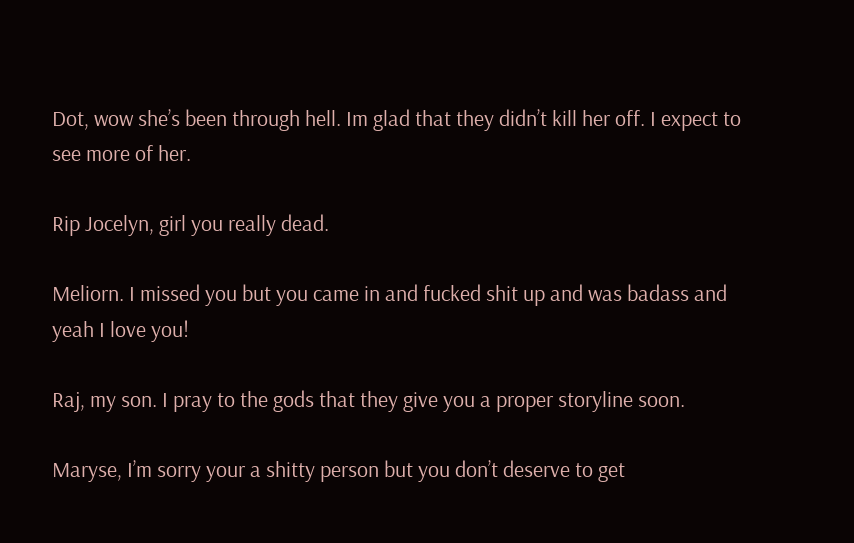Dot, wow she’s been through hell. Im glad that they didn’t kill her off. I expect to see more of her.

Rip Jocelyn, girl you really dead.

Meliorn. I missed you but you came in and fucked shit up and was badass and yeah I love you!

Raj, my son. I pray to the gods that they give you a proper storyline soon.

Maryse, I’m sorry your a shitty person but you don’t deserve to get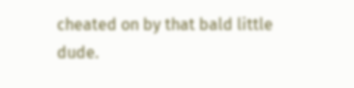cheated on by that bald little dude.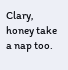Clary, honey take a nap too.